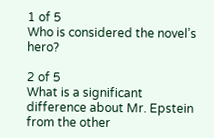1 of 5
Who is considered the novel’s hero?

2 of 5
What is a significant difference about Mr. Epstein from the other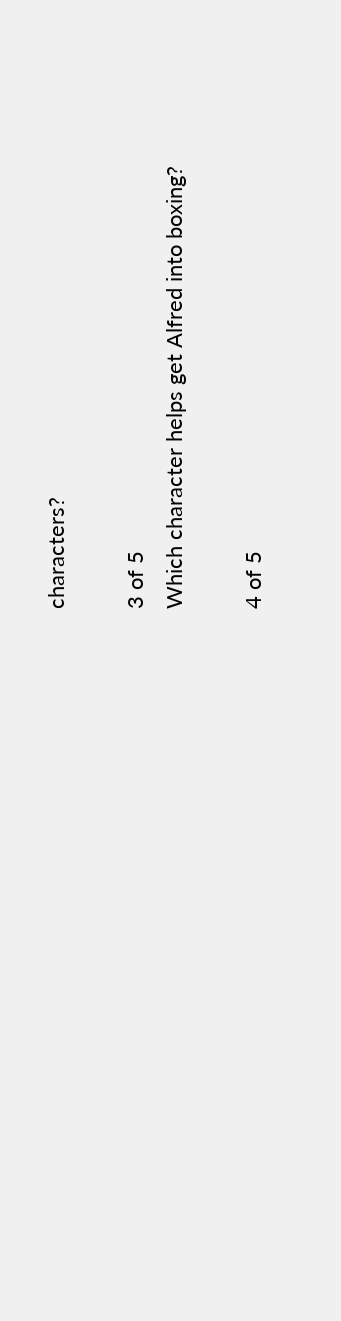characters?

3 of 5
Which character helps get Alfred into boxing?

4 of 5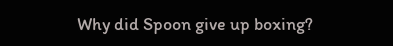Why did Spoon give up boxing?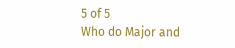5 of 5
Who do Major and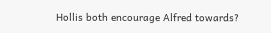Hollis both encourage Alfred towards?